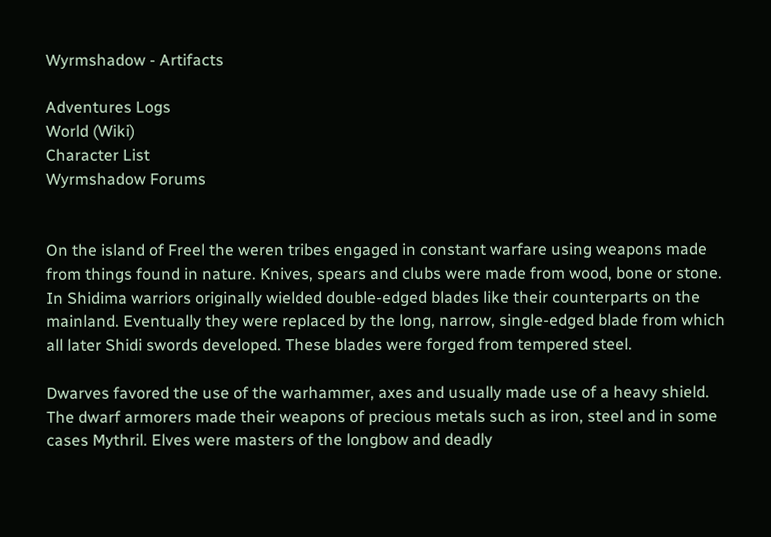Wyrmshadow - Artifacts

Adventures Logs
World (Wiki)
Character List
Wyrmshadow Forums


On the island of Freel the weren tribes engaged in constant warfare using weapons made from things found in nature. Knives, spears and clubs were made from wood, bone or stone. In Shidima warriors originally wielded double-edged blades like their counterparts on the mainland. Eventually they were replaced by the long, narrow, single-edged blade from which all later Shidi swords developed. These blades were forged from tempered steel.

Dwarves favored the use of the warhammer, axes and usually made use of a heavy shield. The dwarf armorers made their weapons of precious metals such as iron, steel and in some cases Mythril. Elves were masters of the longbow and deadly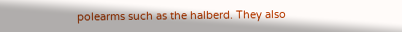polearms such as the halberd. They also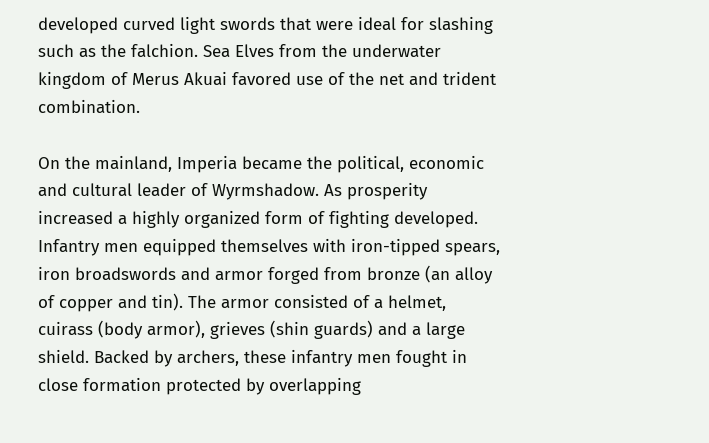developed curved light swords that were ideal for slashing such as the falchion. Sea Elves from the underwater kingdom of Merus Akuai favored use of the net and trident combination.

On the mainland, Imperia became the political, economic and cultural leader of Wyrmshadow. As prosperity increased a highly organized form of fighting developed. Infantry men equipped themselves with iron-tipped spears, iron broadswords and armor forged from bronze (an alloy of copper and tin). The armor consisted of a helmet, cuirass (body armor), grieves (shin guards) and a large shield. Backed by archers, these infantry men fought in close formation protected by overlapping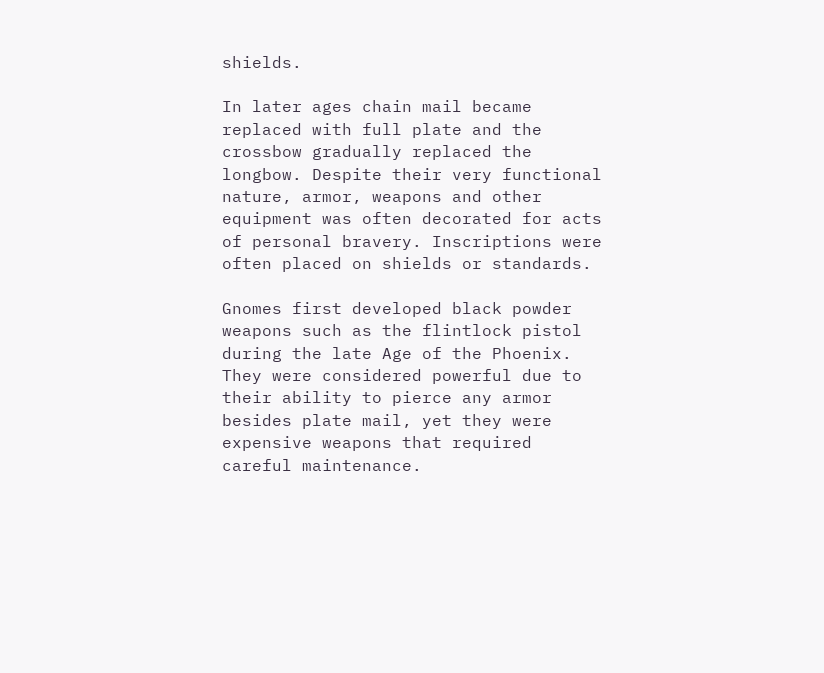shields.

In later ages chain mail became replaced with full plate and the crossbow gradually replaced the longbow. Despite their very functional nature, armor, weapons and other equipment was often decorated for acts of personal bravery. Inscriptions were often placed on shields or standards.

Gnomes first developed black powder weapons such as the flintlock pistol during the late Age of the Phoenix. They were considered powerful due to their ability to pierce any armor besides plate mail, yet they were expensive weapons that required careful maintenance.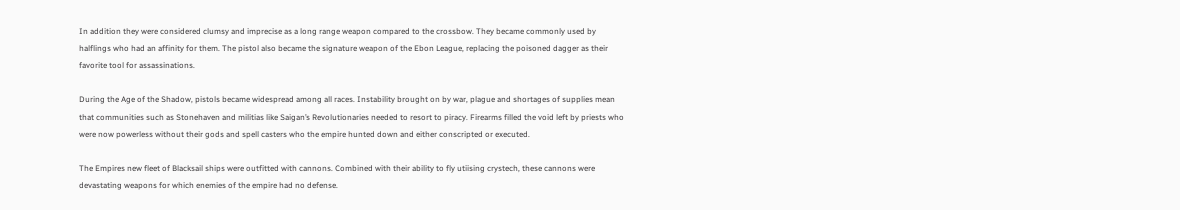In addition they were considered clumsy and imprecise as a long range weapon compared to the crossbow. They became commonly used by halflings who had an affinity for them. The pistol also became the signature weapon of the Ebon League, replacing the poisoned dagger as their favorite tool for assassinations.

During the Age of the Shadow, pistols became widespread among all races. Instability brought on by war, plague and shortages of supplies mean that communities such as Stonehaven and militias like Saigan’s Revolutionaries needed to resort to piracy. Firearms filled the void left by priests who were now powerless without their gods and spell casters who the empire hunted down and either conscripted or executed.

The Empires new fleet of Blacksail ships were outfitted with cannons. Combined with their ability to fly utiising crystech, these cannons were devastating weapons for which enemies of the empire had no defense.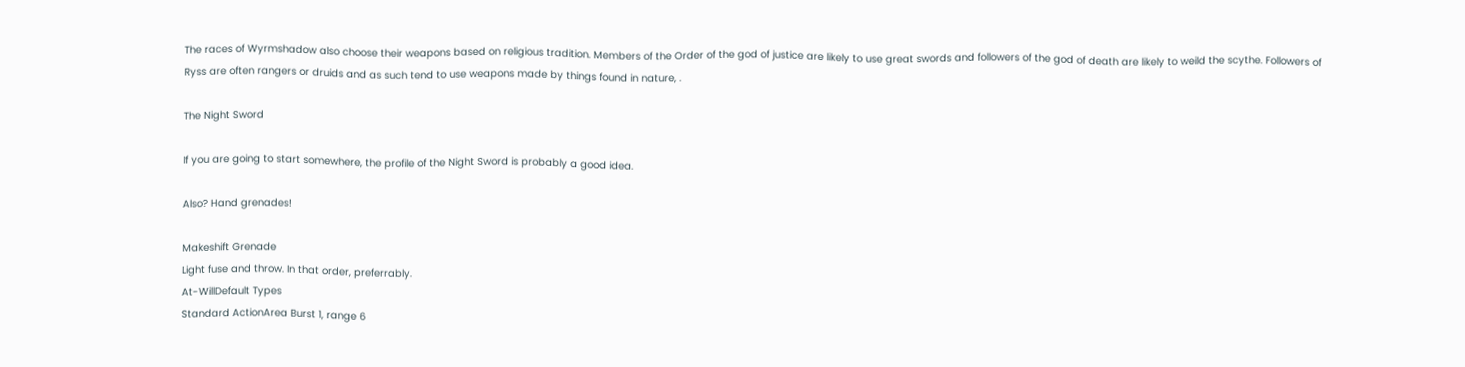The races of Wyrmshadow also choose their weapons based on religious tradition. Members of the Order of the god of justice are likely to use great swords and followers of the god of death are likely to weild the scythe. Followers of Ryss are often rangers or druids and as such tend to use weapons made by things found in nature, .

The Night Sword

If you are going to start somewhere, the profile of the Night Sword is probably a good idea.

Also? Hand grenades!

Makeshift Grenade
Light fuse and throw. In that order, preferrably.
At-WillDefault Types
Standard ActionArea Burst 1, range 6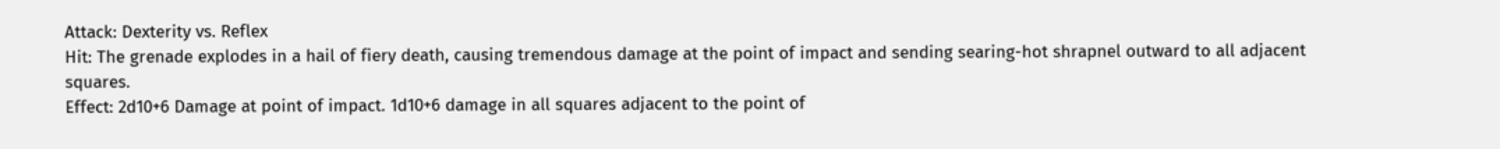Attack: Dexterity vs. Reflex
Hit: The grenade explodes in a hail of fiery death, causing tremendous damage at the point of impact and sending searing-hot shrapnel outward to all adjacent squares.
Effect: 2d10+6 Damage at point of impact. 1d10+6 damage in all squares adjacent to the point of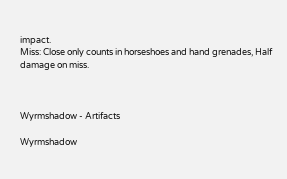impact.
Miss: Close only counts in horseshoes and hand grenades, Half damage on miss.



Wyrmshadow - Artifacts

Wyrmshadow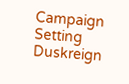Campaign Setting Duskreign